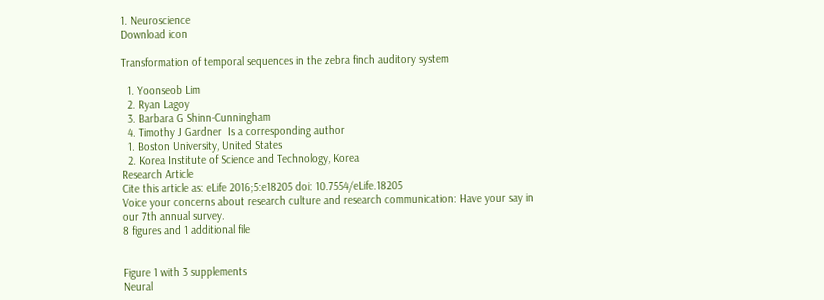1. Neuroscience
Download icon

Transformation of temporal sequences in the zebra finch auditory system

  1. Yoonseob Lim
  2. Ryan Lagoy
  3. Barbara G Shinn-Cunningham
  4. Timothy J Gardner  Is a corresponding author
  1. Boston University, United States
  2. Korea Institute of Science and Technology, Korea
Research Article
Cite this article as: eLife 2016;5:e18205 doi: 10.7554/eLife.18205
Voice your concerns about research culture and research communication: Have your say in our 7th annual survey.
8 figures and 1 additional file


Figure 1 with 3 supplements
Neural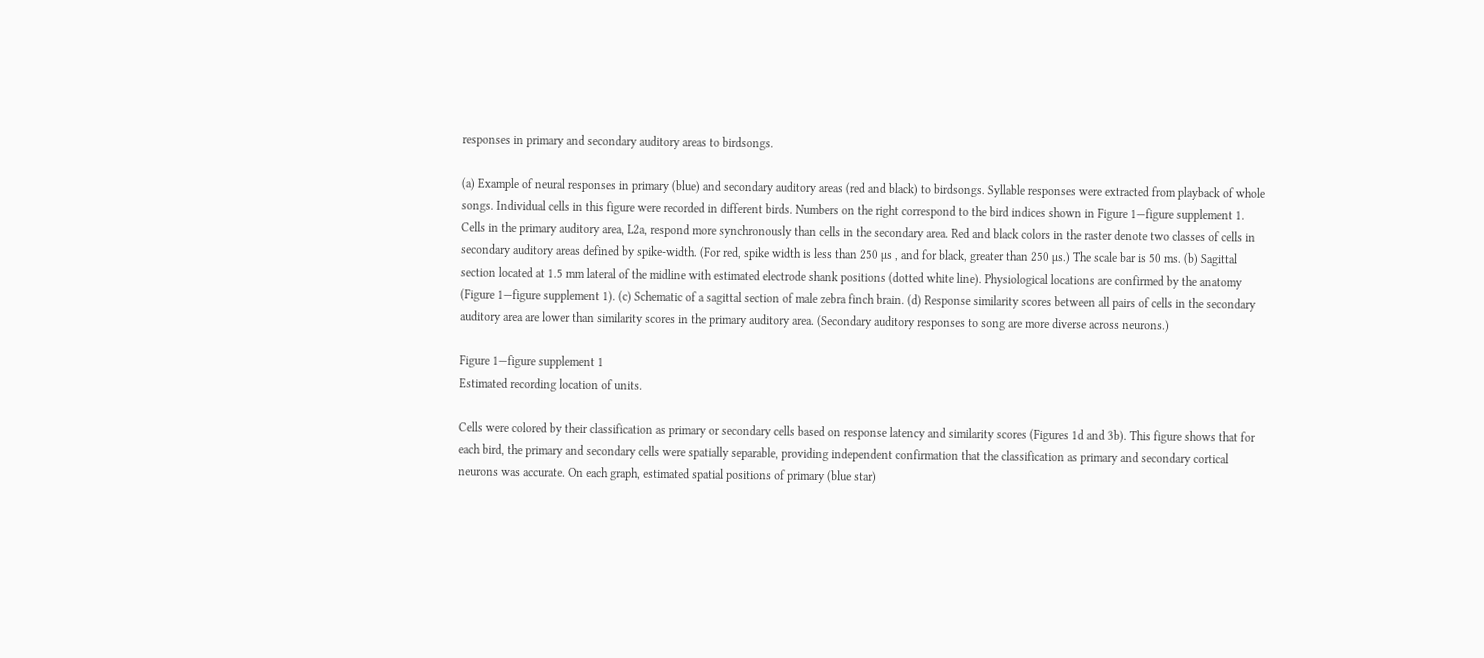responses in primary and secondary auditory areas to birdsongs.

(a) Example of neural responses in primary (blue) and secondary auditory areas (red and black) to birdsongs. Syllable responses were extracted from playback of whole songs. Individual cells in this figure were recorded in different birds. Numbers on the right correspond to the bird indices shown in Figure 1—figure supplement 1. Cells in the primary auditory area, L2a, respond more synchronously than cells in the secondary area. Red and black colors in the raster denote two classes of cells in secondary auditory areas defined by spike-width. (For red, spike width is less than 250 µs , and for black, greater than 250 µs.) The scale bar is 50 ms. (b) Sagittal section located at 1.5 mm lateral of the midline with estimated electrode shank positions (dotted white line). Physiological locations are confirmed by the anatomy (Figure 1—figure supplement 1). (c) Schematic of a sagittal section of male zebra finch brain. (d) Response similarity scores between all pairs of cells in the secondary auditory area are lower than similarity scores in the primary auditory area. (Secondary auditory responses to song are more diverse across neurons.)

Figure 1—figure supplement 1
Estimated recording location of units.

Cells were colored by their classification as primary or secondary cells based on response latency and similarity scores (Figures 1d and 3b). This figure shows that for each bird, the primary and secondary cells were spatially separable, providing independent confirmation that the classification as primary and secondary cortical neurons was accurate. On each graph, estimated spatial positions of primary (blue star)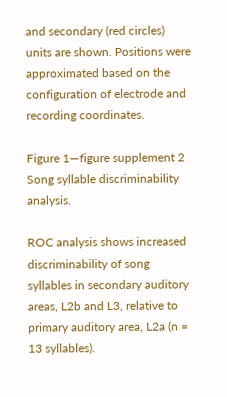and secondary (red circles) units are shown. Positions were approximated based on the configuration of electrode and recording coordinates.

Figure 1—figure supplement 2
Song syllable discriminability analysis.

ROC analysis shows increased discriminability of song syllables in secondary auditory areas, L2b and L3, relative to primary auditory area, L2a (n = 13 syllables).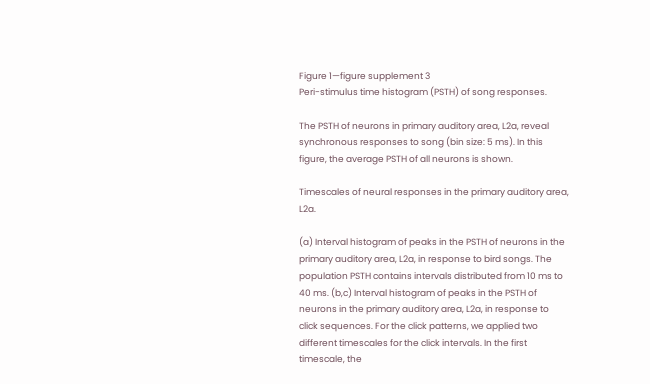Figure 1—figure supplement 3
Peri-stimulus time histogram (PSTH) of song responses.

The PSTH of neurons in primary auditory area, L2a, reveal synchronous responses to song (bin size: 5 ms). In this figure, the average PSTH of all neurons is shown.

Timescales of neural responses in the primary auditory area, L2a.

(a) Interval histogram of peaks in the PSTH of neurons in the primary auditory area, L2a, in response to bird songs. The population PSTH contains intervals distributed from 10 ms to 40 ms. (b,c) Interval histogram of peaks in the PSTH of neurons in the primary auditory area, L2a, in response to click sequences. For the click patterns, we applied two different timescales for the click intervals. In the first timescale, the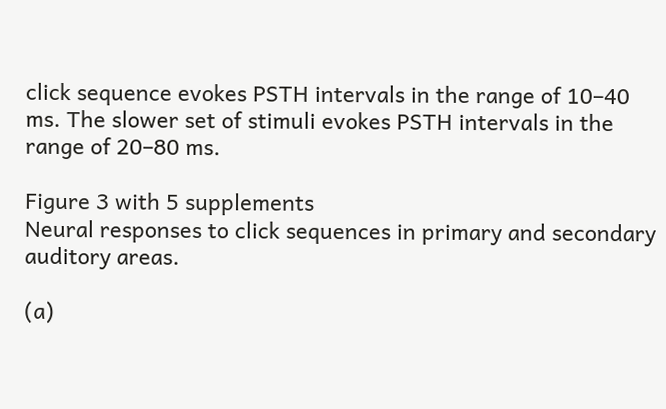click sequence evokes PSTH intervals in the range of 10–40 ms. The slower set of stimuli evokes PSTH intervals in the range of 20–80 ms.

Figure 3 with 5 supplements
Neural responses to click sequences in primary and secondary auditory areas.

(a)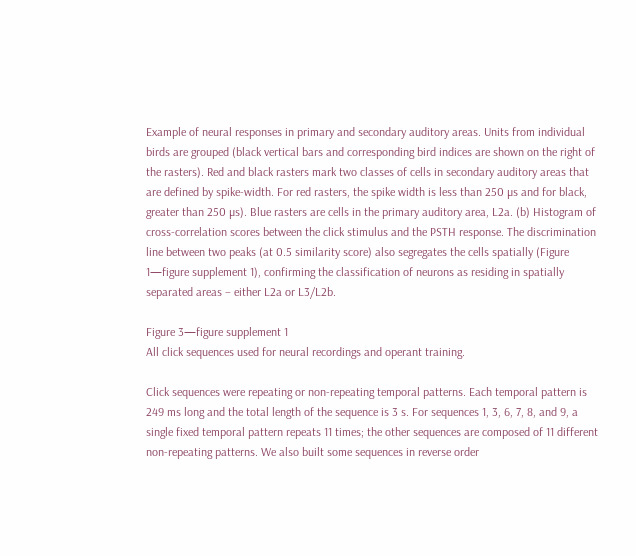Example of neural responses in primary and secondary auditory areas. Units from individual birds are grouped (black vertical bars and corresponding bird indices are shown on the right of the rasters). Red and black rasters mark two classes of cells in secondary auditory areas that are defined by spike-width. For red rasters, the spike width is less than 250 µs and for black, greater than 250 µs). Blue rasters are cells in the primary auditory area, L2a. (b) Histogram of cross-correlation scores between the click stimulus and the PSTH response. The discrimination line between two peaks (at 0.5 similarity score) also segregates the cells spatially (Figure 1—figure supplement 1), confirming the classification of neurons as residing in spatially separated areas – either L2a or L3/L2b.

Figure 3—figure supplement 1
All click sequences used for neural recordings and operant training.

Click sequences were repeating or non-repeating temporal patterns. Each temporal pattern is 249 ms long and the total length of the sequence is 3 s. For sequences 1, 3, 6, 7, 8, and 9, a single fixed temporal pattern repeats 11 times; the other sequences are composed of 11 different non-repeating patterns. We also built some sequences in reverse order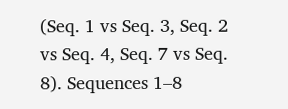(Seq. 1 vs Seq. 3, Seq. 2 vs Seq. 4, Seq. 7 vs Seq. 8). Sequences 1–8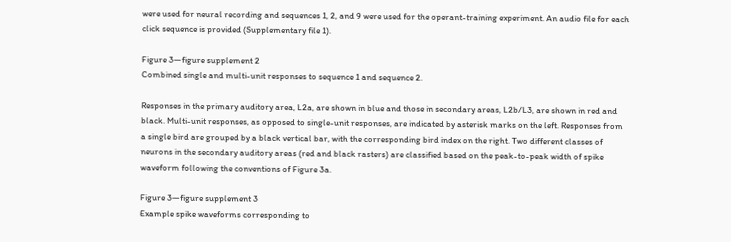were used for neural recording and sequences 1, 2, and 9 were used for the operant-training experiment. An audio file for each click sequence is provided (Supplementary file 1).

Figure 3—figure supplement 2
Combined single and multi-unit responses to sequence 1 and sequence 2.

Responses in the primary auditory area, L2a, are shown in blue and those in secondary areas, L2b/L3, are shown in red and black. Multi-unit responses, as opposed to single-unit responses, are indicated by asterisk marks on the left. Responses from a single bird are grouped by a black vertical bar, with the corresponding bird index on the right. Two different classes of neurons in the secondary auditory areas (red and black rasters) are classified based on the peak-to-peak width of spike waveform following the conventions of Figure 3a.

Figure 3—figure supplement 3
Example spike waveforms corresponding to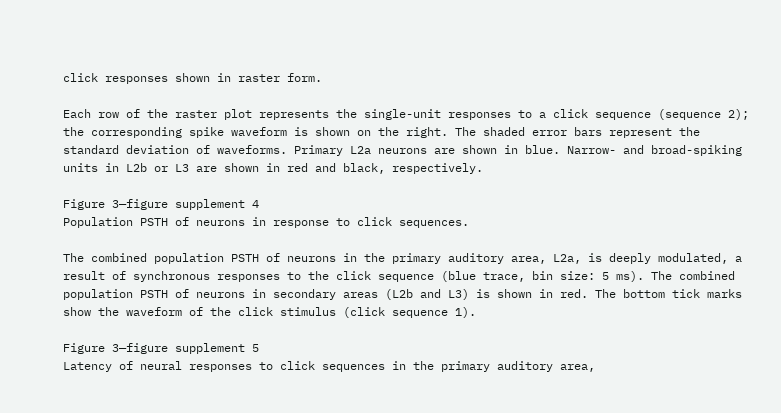click responses shown in raster form.

Each row of the raster plot represents the single-unit responses to a click sequence (sequence 2); the corresponding spike waveform is shown on the right. The shaded error bars represent the standard deviation of waveforms. Primary L2a neurons are shown in blue. Narrow- and broad-spiking units in L2b or L3 are shown in red and black, respectively.

Figure 3—figure supplement 4
Population PSTH of neurons in response to click sequences.

The combined population PSTH of neurons in the primary auditory area, L2a, is deeply modulated, a result of synchronous responses to the click sequence (blue trace, bin size: 5 ms). The combined population PSTH of neurons in secondary areas (L2b and L3) is shown in red. The bottom tick marks show the waveform of the click stimulus (click sequence 1).

Figure 3—figure supplement 5
Latency of neural responses to click sequences in the primary auditory area,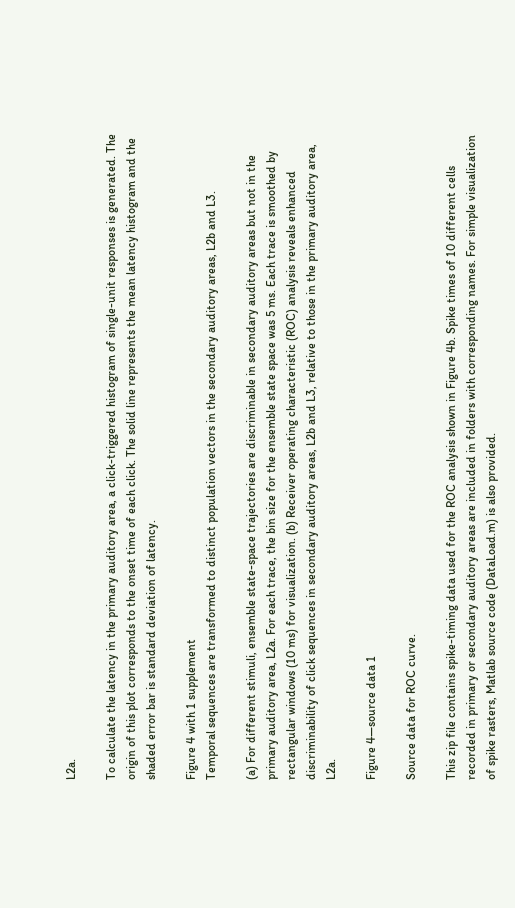L2a.

To calculate the latency in the primary auditory area, a click-triggered histogram of single-unit responses is generated. The origin of this plot corresponds to the onset time of each click. The solid line represents the mean latency histogram and the shaded error bar is standard deviation of latency.

Figure 4 with 1 supplement
Temporal sequences are transformed to distinct population vectors in the secondary auditory areas, L2b and L3.

(a) For different stimuli, ensemble state-space trajectories are discriminable in secondary auditory areas but not in the primary auditory area, L2a. For each trace, the bin size for the ensemble state space was 5 ms. Each trace is smoothed by rectangular windows (10 ms) for visualization. (b) Receiver operating characteristic (ROC) analysis reveals enhanced discriminability of click sequences in secondary auditory areas, L2b and L3, relative to those in the primary auditory area, L2a.

Figure 4—source data 1

Source data for ROC curve.

This zip file contains spike-timing data used for the ROC analysis shown in Figure 4b. Spike times of 10 different cells recorded in primary or secondary auditory areas are included in folders with corresponding names. For simple visualization of spike rasters, Matlab source code (DataLoad.m) is also provided.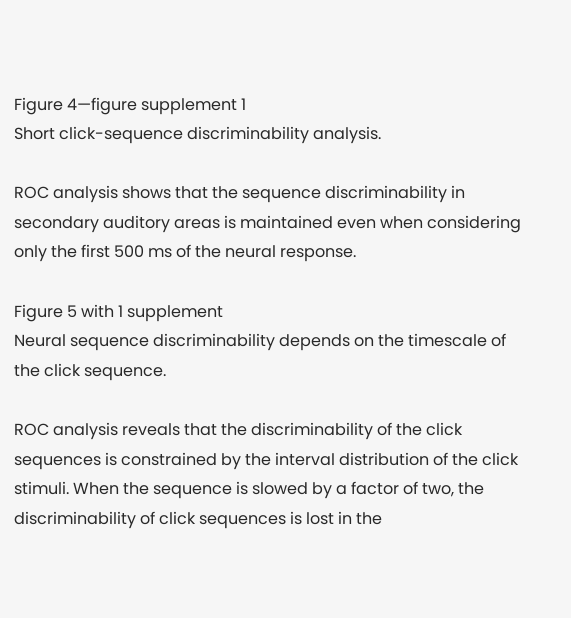Figure 4—figure supplement 1
Short click-sequence discriminability analysis.

ROC analysis shows that the sequence discriminability in secondary auditory areas is maintained even when considering only the first 500 ms of the neural response.

Figure 5 with 1 supplement
Neural sequence discriminability depends on the timescale of the click sequence.

ROC analysis reveals that the discriminability of the click sequences is constrained by the interval distribution of the click stimuli. When the sequence is slowed by a factor of two, the discriminability of click sequences is lost in the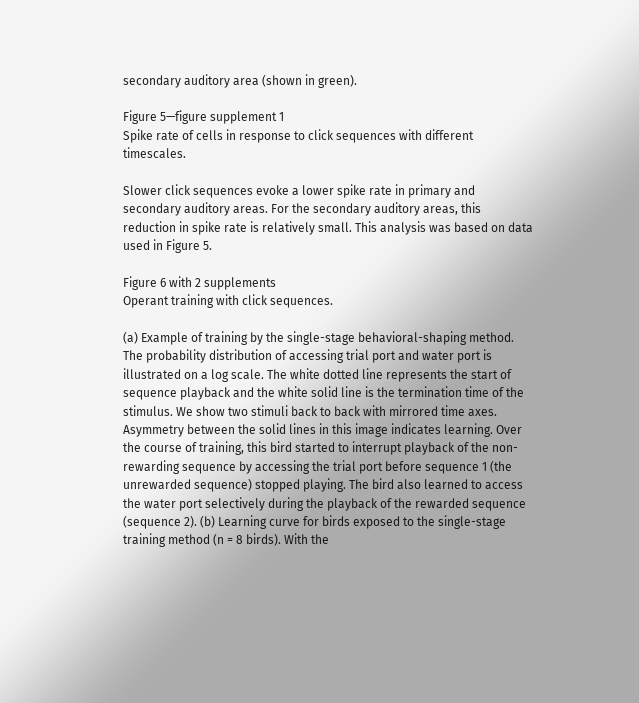secondary auditory area (shown in green).

Figure 5—figure supplement 1
Spike rate of cells in response to click sequences with different timescales.

Slower click sequences evoke a lower spike rate in primary and secondary auditory areas. For the secondary auditory areas, this reduction in spike rate is relatively small. This analysis was based on data used in Figure 5.

Figure 6 with 2 supplements
Operant training with click sequences.

(a) Example of training by the single-stage behavioral-shaping method. The probability distribution of accessing trial port and water port is illustrated on a log scale. The white dotted line represents the start of sequence playback and the white solid line is the termination time of the stimulus. We show two stimuli back to back with mirrored time axes. Asymmetry between the solid lines in this image indicates learning. Over the course of training, this bird started to interrupt playback of the non-rewarding sequence by accessing the trial port before sequence 1 (the unrewarded sequence) stopped playing. The bird also learned to access the water port selectively during the playback of the rewarded sequence (sequence 2). (b) Learning curve for birds exposed to the single-stage training method (n = 8 birds). With the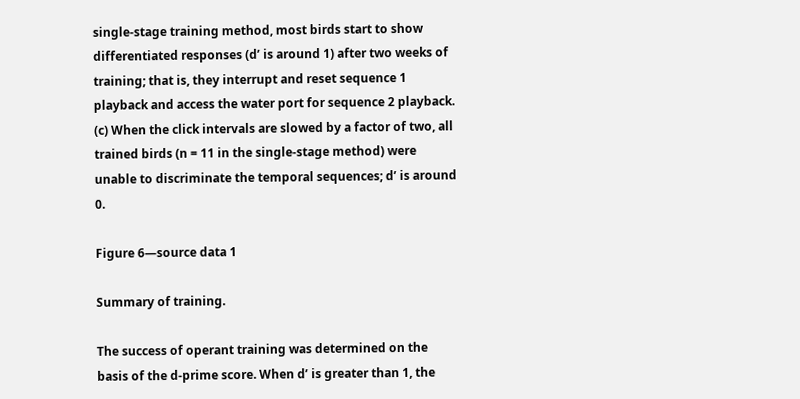single-stage training method, most birds start to show differentiated responses (d’ is around 1) after two weeks of training; that is, they interrupt and reset sequence 1 playback and access the water port for sequence 2 playback. (c) When the click intervals are slowed by a factor of two, all trained birds (n = 11 in the single-stage method) were unable to discriminate the temporal sequences; d’ is around 0.

Figure 6—source data 1

Summary of training.

The success of operant training was determined on the basis of the d-prime score. When d’ is greater than 1, the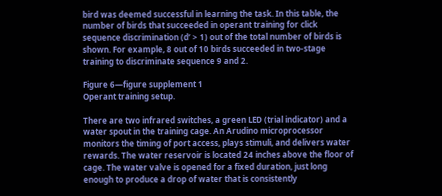bird was deemed successful in learning the task. In this table, the number of birds that succeeded in operant training for click sequence discrimination (d’ > 1) out of the total number of birds is shown. For example, 8 out of 10 birds succeeded in two-stage training to discriminate sequence 9 and 2.

Figure 6—figure supplement 1
Operant training setup.

There are two infrared switches, a green LED (trial indicator) and a water spout in the training cage. An Arudino microprocessor monitors the timing of port access, plays stimuli, and delivers water rewards. The water reservoir is located 24 inches above the floor of cage. The water valve is opened for a fixed duration, just long enough to produce a drop of water that is consistently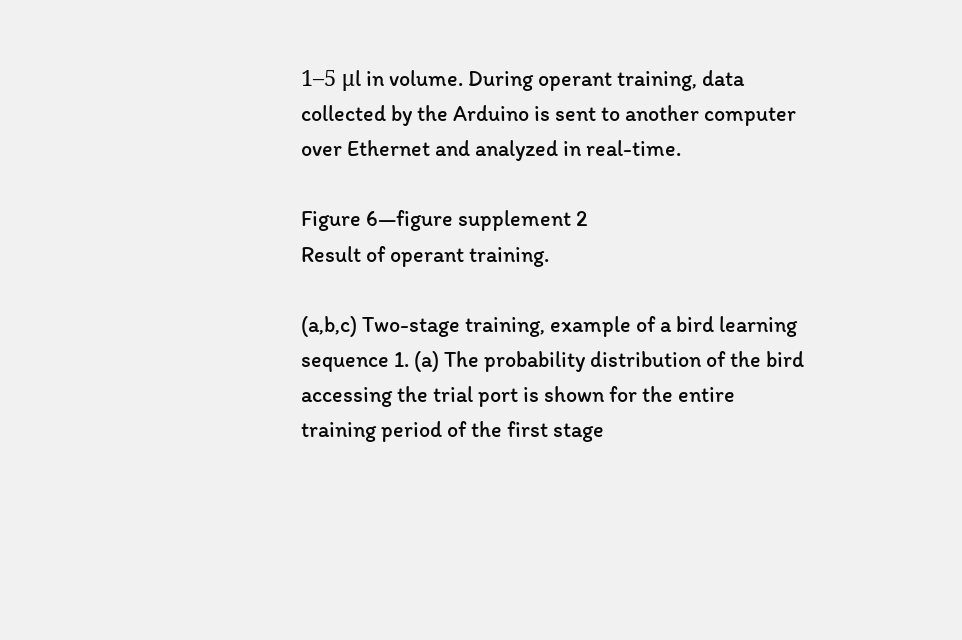1–5 μl in volume. During operant training, data collected by the Arduino is sent to another computer over Ethernet and analyzed in real-time.

Figure 6—figure supplement 2
Result of operant training.

(a,b,c) Two-stage training, example of a bird learning sequence 1. (a) The probability distribution of the bird accessing the trial port is shown for the entire training period of the first stage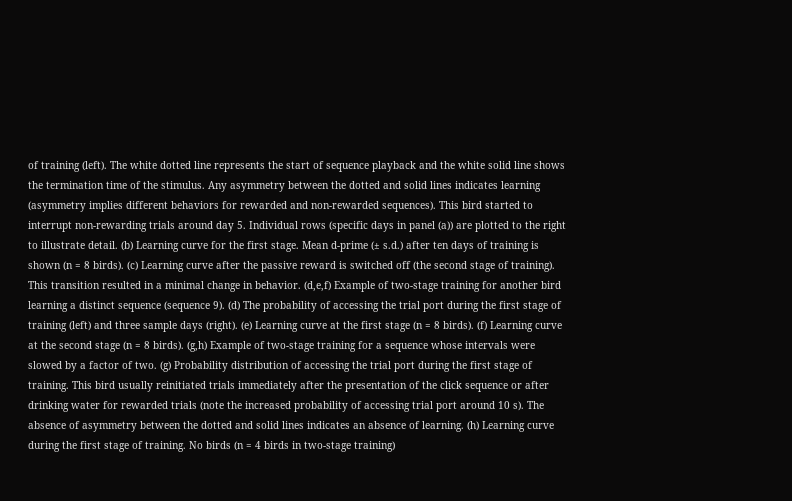of training (left). The white dotted line represents the start of sequence playback and the white solid line shows the termination time of the stimulus. Any asymmetry between the dotted and solid lines indicates learning (asymmetry implies different behaviors for rewarded and non-rewarded sequences). This bird started to interrupt non-rewarding trials around day 5. Individual rows (specific days in panel (a)) are plotted to the right to illustrate detail. (b) Learning curve for the first stage. Mean d-prime (± s.d.) after ten days of training is shown (n = 8 birds). (c) Learning curve after the passive reward is switched off (the second stage of training). This transition resulted in a minimal change in behavior. (d,e,f) Example of two-stage training for another bird learning a distinct sequence (sequence 9). (d) The probability of accessing the trial port during the first stage of training (left) and three sample days (right). (e) Learning curve at the first stage (n = 8 birds). (f) Learning curve at the second stage (n = 8 birds). (g,h) Example of two-stage training for a sequence whose intervals were slowed by a factor of two. (g) Probability distribution of accessing the trial port during the first stage of training. This bird usually reinitiated trials immediately after the presentation of the click sequence or after drinking water for rewarded trials (note the increased probability of accessing trial port around 10 s). The absence of asymmetry between the dotted and solid lines indicates an absence of learning. (h) Learning curve during the first stage of training. No birds (n = 4 birds in two-stage training)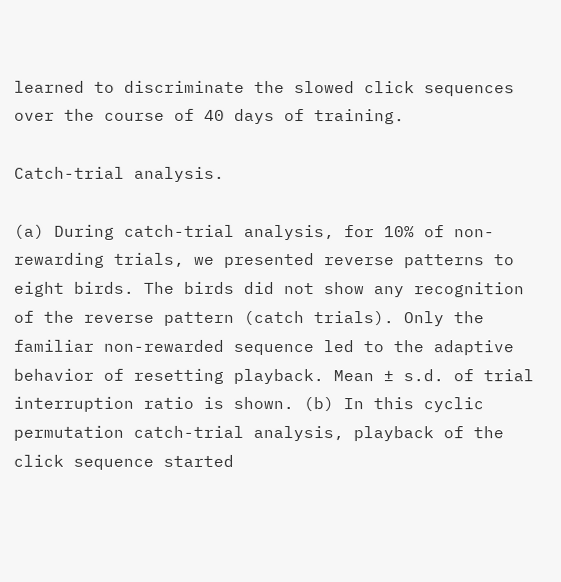learned to discriminate the slowed click sequences over the course of 40 days of training.

Catch-trial analysis.

(a) During catch-trial analysis, for 10% of non-rewarding trials, we presented reverse patterns to eight birds. The birds did not show any recognition of the reverse pattern (catch trials). Only the familiar non-rewarded sequence led to the adaptive behavior of resetting playback. Mean ± s.d. of trial interruption ratio is shown. (b) In this cyclic permutation catch-trial analysis, playback of the click sequence started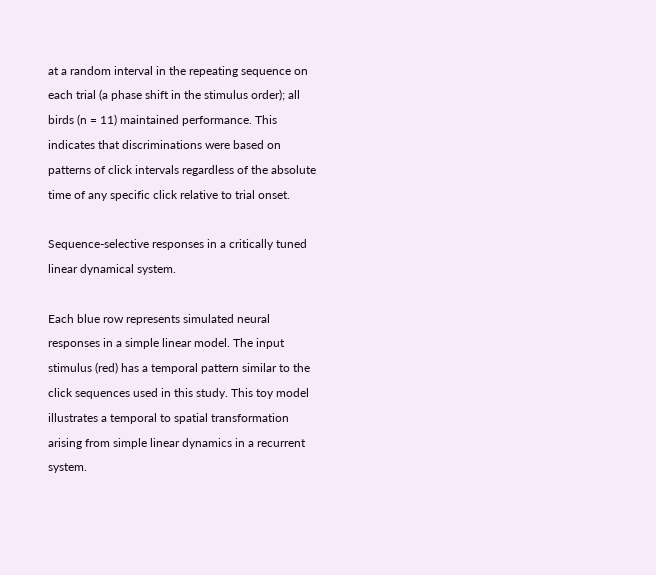at a random interval in the repeating sequence on each trial (a phase shift in the stimulus order); all birds (n = 11) maintained performance. This indicates that discriminations were based on patterns of click intervals regardless of the absolute time of any specific click relative to trial onset.

Sequence-selective responses in a critically tuned linear dynamical system.

Each blue row represents simulated neural responses in a simple linear model. The input stimulus (red) has a temporal pattern similar to the click sequences used in this study. This toy model illustrates a temporal to spatial transformation arising from simple linear dynamics in a recurrent system.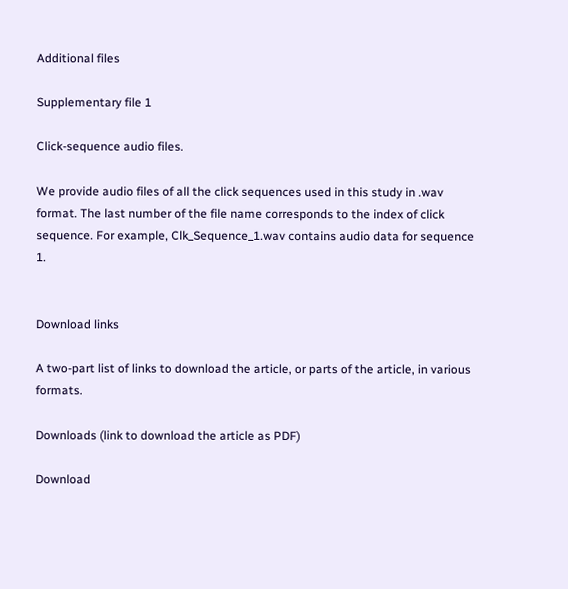Additional files

Supplementary file 1

Click-sequence audio files.

We provide audio files of all the click sequences used in this study in .wav format. The last number of the file name corresponds to the index of click sequence. For example, Clk_Sequence_1.wav contains audio data for sequence 1.


Download links

A two-part list of links to download the article, or parts of the article, in various formats.

Downloads (link to download the article as PDF)

Download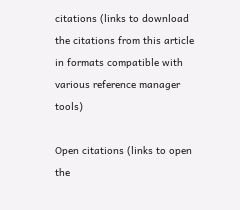citations (links to download the citations from this article in formats compatible with various reference manager tools)

Open citations (links to open the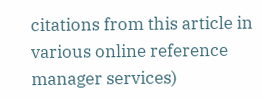citations from this article in various online reference manager services)